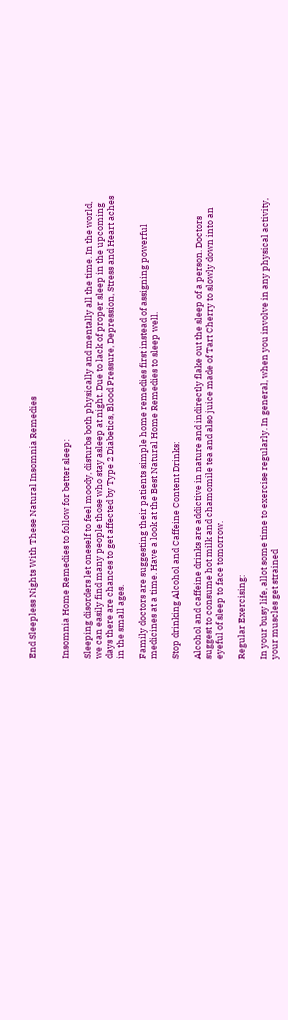End Sleepless Nights With These Natural Insomnia Remedies


Insomnia Home Remedies to follow for better sleep:

Sleeping disorders let oneself to feel moody, disturbs both physically and mentally all the time. In the world, we can easily find many people those who stay asleep at night. Due to lack of proper sleep in the upcoming days there are chances to get affected by Type 2 Diabetics, Blood Pressure, Depression, Stress and Heart aches in the small ages.

Family doctors are suggesting their patients simple home remedies first instead of assigning powerful medicines at a time. Have a look at the Best Natural Home Remedies to sleep well.

Stop drinking Alcohol and Caffeine Content Drinks:

Alcohol and caffeine drinks are addictive in nature and indirectly flake out the sleep of a person. Doctors suggest to consume hot milk and chamomile tea and also juice made of Tart Cherry to slowly down into an eyeful of sleep to face tomorrow.

Regular Exercising:

In your busy life, allot some time to exercise regularly. In general, when you involve in any physical activity, your muscles get strained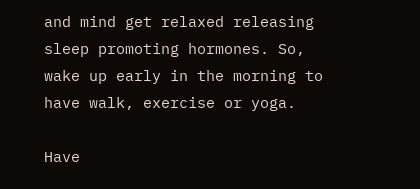and mind get relaxed releasing sleep promoting hormones. So, wake up early in the morning to have walk, exercise or yoga.

Have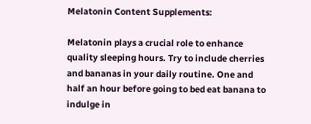Melatonin Content Supplements:

Melatonin plays a crucial role to enhance quality sleeping hours. Try to include cherries and bananas in your daily routine. One and half an hour before going to bed eat banana to indulge in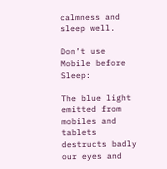calmness and sleep well.

Don’t use Mobile before Sleep:

The blue light emitted from mobiles and tablets destructs badly our eyes and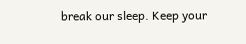break our sleep. Keep your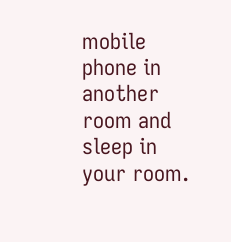mobile phone in another room and sleep in your room.